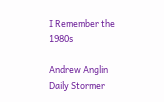I Remember the 1980s

Andrew Anglin
Daily Stormer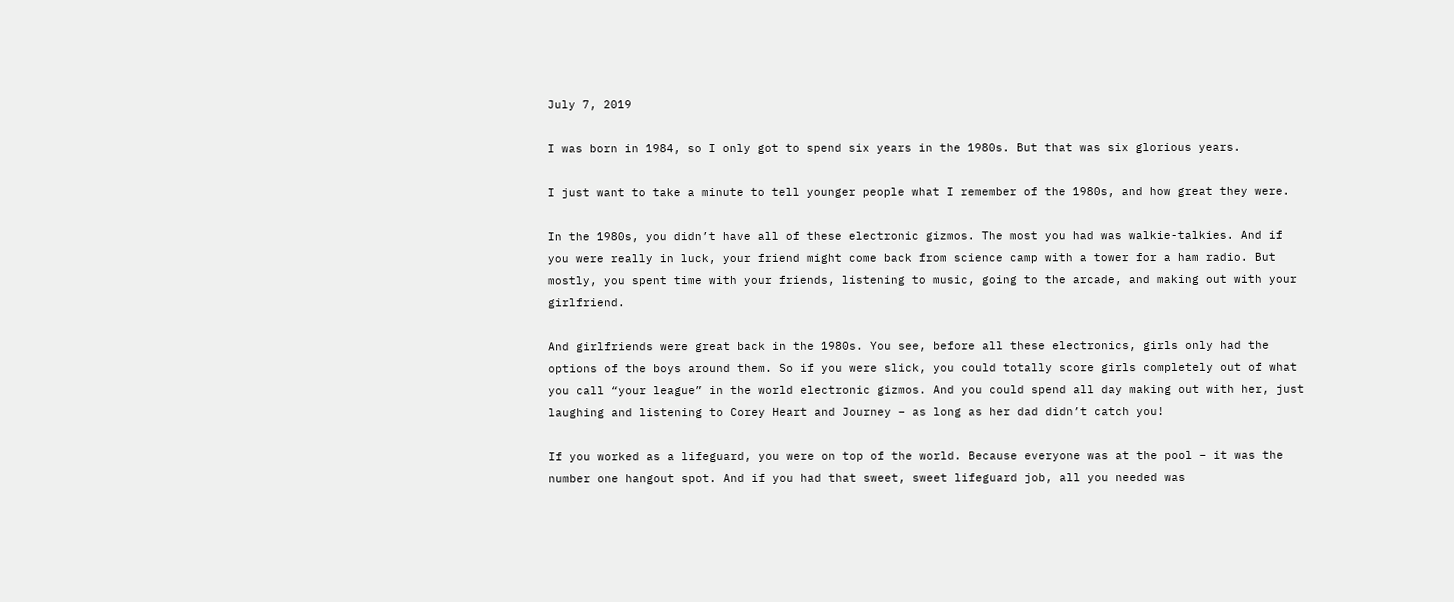July 7, 2019

I was born in 1984, so I only got to spend six years in the 1980s. But that was six glorious years.

I just want to take a minute to tell younger people what I remember of the 1980s, and how great they were.

In the 1980s, you didn’t have all of these electronic gizmos. The most you had was walkie-talkies. And if you were really in luck, your friend might come back from science camp with a tower for a ham radio. But mostly, you spent time with your friends, listening to music, going to the arcade, and making out with your girlfriend.

And girlfriends were great back in the 1980s. You see, before all these electronics, girls only had the options of the boys around them. So if you were slick, you could totally score girls completely out of what you call “your league” in the world electronic gizmos. And you could spend all day making out with her, just laughing and listening to Corey Heart and Journey – as long as her dad didn’t catch you!

If you worked as a lifeguard, you were on top of the world. Because everyone was at the pool – it was the number one hangout spot. And if you had that sweet, sweet lifeguard job, all you needed was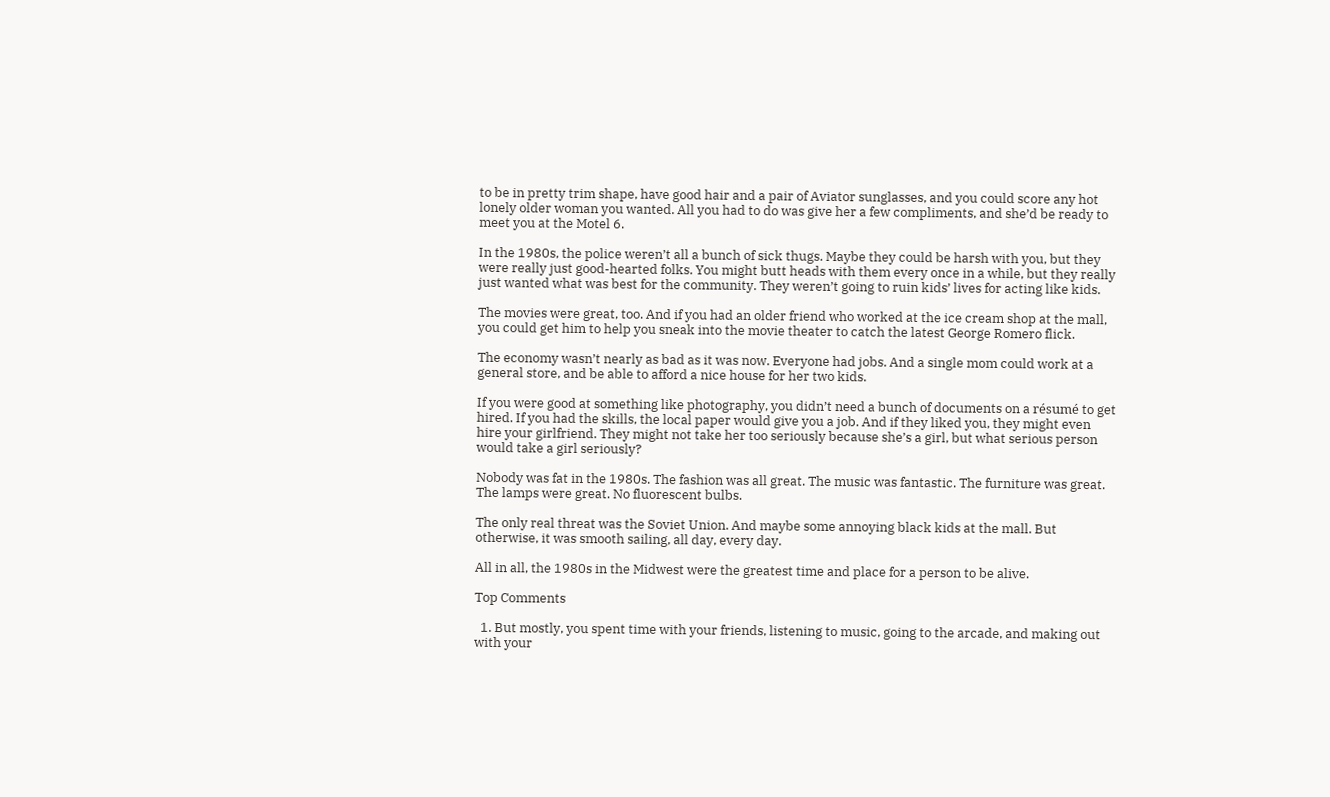to be in pretty trim shape, have good hair and a pair of Aviator sunglasses, and you could score any hot lonely older woman you wanted. All you had to do was give her a few compliments, and she’d be ready to meet you at the Motel 6.

In the 1980s, the police weren’t all a bunch of sick thugs. Maybe they could be harsh with you, but they were really just good-hearted folks. You might butt heads with them every once in a while, but they really just wanted what was best for the community. They weren’t going to ruin kids’ lives for acting like kids.

The movies were great, too. And if you had an older friend who worked at the ice cream shop at the mall, you could get him to help you sneak into the movie theater to catch the latest George Romero flick.

The economy wasn’t nearly as bad as it was now. Everyone had jobs. And a single mom could work at a general store, and be able to afford a nice house for her two kids.

If you were good at something like photography, you didn’t need a bunch of documents on a résumé to get hired. If you had the skills, the local paper would give you a job. And if they liked you, they might even hire your girlfriend. They might not take her too seriously because she’s a girl, but what serious person would take a girl seriously?

Nobody was fat in the 1980s. The fashion was all great. The music was fantastic. The furniture was great. The lamps were great. No fluorescent bulbs.

The only real threat was the Soviet Union. And maybe some annoying black kids at the mall. But otherwise, it was smooth sailing, all day, every day.

All in all, the 1980s in the Midwest were the greatest time and place for a person to be alive.

Top Comments

  1. But mostly, you spent time with your friends, listening to music, going to the arcade, and making out with your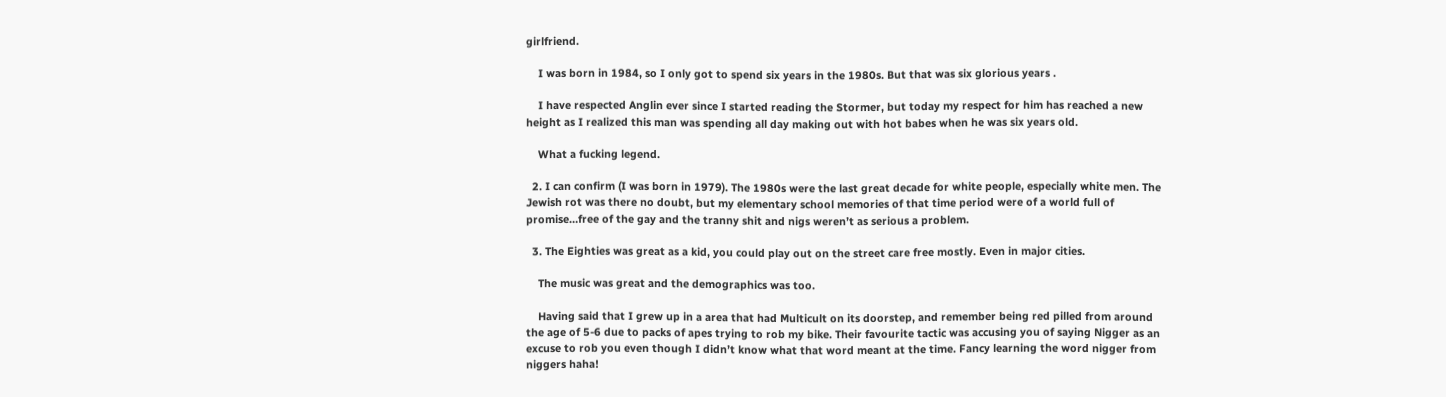girlfriend.

    I was born in 1984, so I only got to spend six years in the 1980s. But that was six glorious years .

    I have respected Anglin ever since I started reading the Stormer, but today my respect for him has reached a new height as I realized this man was spending all day making out with hot babes when he was six years old.

    What a fucking legend.

  2. I can confirm (I was born in 1979). The 1980s were the last great decade for white people, especially white men. The Jewish rot was there no doubt, but my elementary school memories of that time period were of a world full of promise…free of the gay and the tranny shit and nigs weren’t as serious a problem.

  3. The Eighties was great as a kid, you could play out on the street care free mostly. Even in major cities.

    The music was great and the demographics was too.

    Having said that I grew up in a area that had Multicult on its doorstep, and remember being red pilled from around the age of 5-6 due to packs of apes trying to rob my bike. Their favourite tactic was accusing you of saying Nigger as an excuse to rob you even though I didn’t know what that word meant at the time. Fancy learning the word nigger from niggers haha!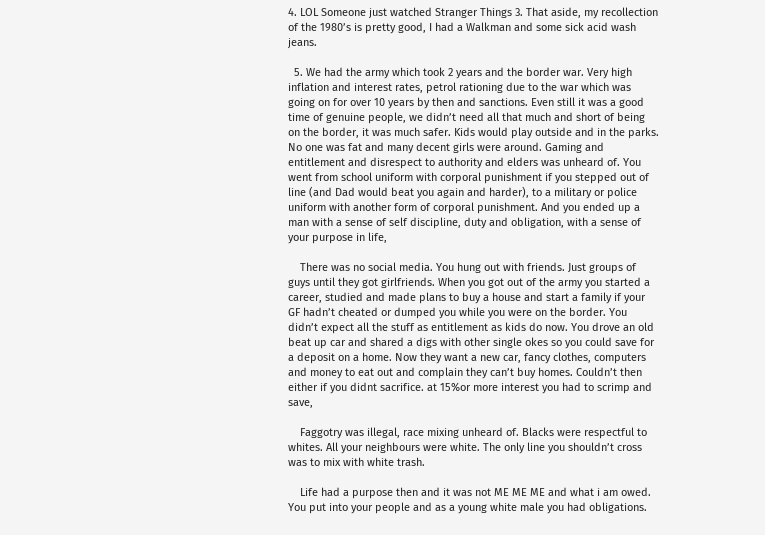4. LOL Someone just watched Stranger Things 3. That aside, my recollection of the 1980’s is pretty good, I had a Walkman and some sick acid wash jeans.

  5. We had the army which took 2 years and the border war. Very high inflation and interest rates, petrol rationing due to the war which was going on for over 10 years by then and sanctions. Even still it was a good time of genuine people, we didn’t need all that much and short of being on the border, it was much safer. Kids would play outside and in the parks. No one was fat and many decent girls were around. Gaming and entitlement and disrespect to authority and elders was unheard of. You went from school uniform with corporal punishment if you stepped out of line (and Dad would beat you again and harder), to a military or police uniform with another form of corporal punishment. And you ended up a man with a sense of self discipline, duty and obligation, with a sense of your purpose in life,

    There was no social media. You hung out with friends. Just groups of guys until they got girlfriends. When you got out of the army you started a career, studied and made plans to buy a house and start a family if your GF hadn’t cheated or dumped you while you were on the border. You didn’t expect all the stuff as entitlement as kids do now. You drove an old beat up car and shared a digs with other single okes so you could save for a deposit on a home. Now they want a new car, fancy clothes, computers and money to eat out and complain they can’t buy homes. Couldn’t then either if you didnt sacrifice. at 15%or more interest you had to scrimp and save,

    Faggotry was illegal, race mixing unheard of. Blacks were respectful to whites. All your neighbours were white. The only line you shouldn’t cross was to mix with white trash.

    Life had a purpose then and it was not ME ME ME and what i am owed. You put into your people and as a young white male you had obligations.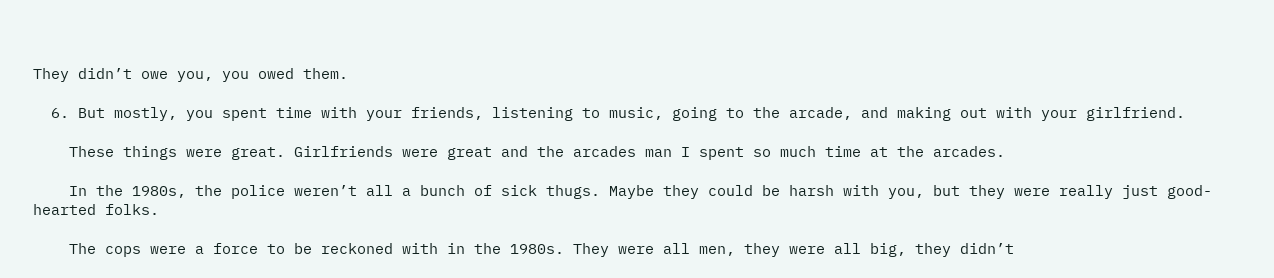They didn’t owe you, you owed them.

  6. But mostly, you spent time with your friends, listening to music, going to the arcade, and making out with your girlfriend.

    These things were great. Girlfriends were great and the arcades man I spent so much time at the arcades.

    In the 1980s, the police weren’t all a bunch of sick thugs. Maybe they could be harsh with you, but they were really just good-hearted folks.

    The cops were a force to be reckoned with in the 1980s. They were all men, they were all big, they didn’t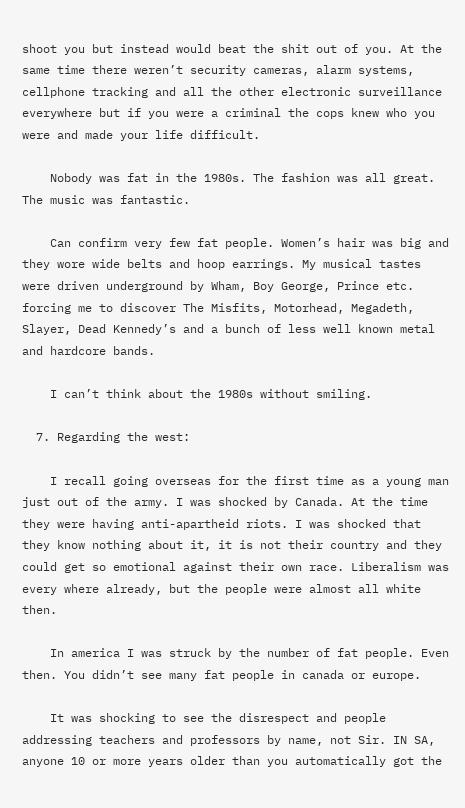shoot you but instead would beat the shit out of you. At the same time there weren’t security cameras, alarm systems, cellphone tracking and all the other electronic surveillance everywhere but if you were a criminal the cops knew who you were and made your life difficult.

    Nobody was fat in the 1980s. The fashion was all great. The music was fantastic.

    Can confirm very few fat people. Women’s hair was big and they wore wide belts and hoop earrings. My musical tastes were driven underground by Wham, Boy George, Prince etc. forcing me to discover The Misfits, Motorhead, Megadeth, Slayer, Dead Kennedy’s and a bunch of less well known metal and hardcore bands.

    I can’t think about the 1980s without smiling.

  7. Regarding the west:

    I recall going overseas for the first time as a young man just out of the army. I was shocked by Canada. At the time they were having anti-apartheid riots. I was shocked that they know nothing about it, it is not their country and they could get so emotional against their own race. Liberalism was every where already, but the people were almost all white then.

    In america I was struck by the number of fat people. Even then. You didn’t see many fat people in canada or europe.

    It was shocking to see the disrespect and people addressing teachers and professors by name, not Sir. IN SA, anyone 10 or more years older than you automatically got the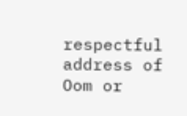respectful address of Oom or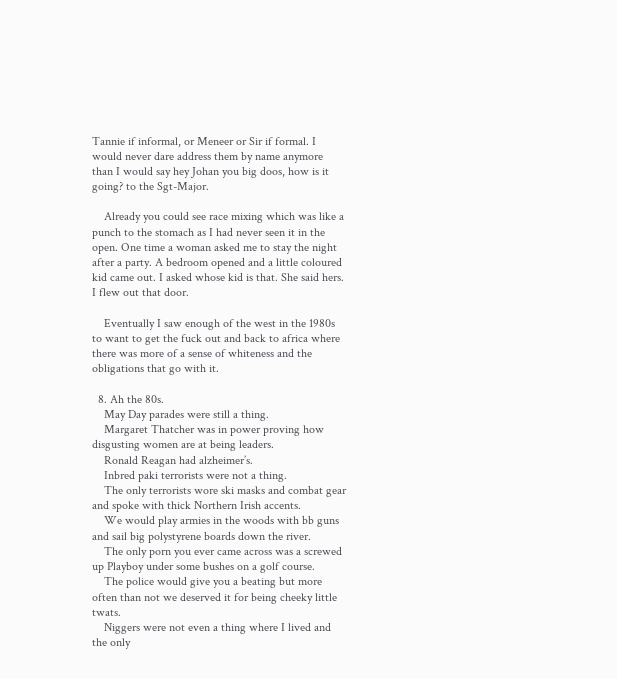Tannie if informal, or Meneer or Sir if formal. I would never dare address them by name anymore than I would say hey Johan you big doos, how is it going? to the Sgt-Major.

    Already you could see race mixing which was like a punch to the stomach as I had never seen it in the open. One time a woman asked me to stay the night after a party. A bedroom opened and a little coloured kid came out. I asked whose kid is that. She said hers. I flew out that door.

    Eventually I saw enough of the west in the 1980s to want to get the fuck out and back to africa where there was more of a sense of whiteness and the obligations that go with it.

  8. Ah the 80s.
    May Day parades were still a thing.
    Margaret Thatcher was in power proving how disgusting women are at being leaders.
    Ronald Reagan had alzheimer’s.
    Inbred paki terrorists were not a thing.
    The only terrorists wore ski masks and combat gear and spoke with thick Northern Irish accents.
    We would play armies in the woods with bb guns and sail big polystyrene boards down the river.
    The only porn you ever came across was a screwed up Playboy under some bushes on a golf course.
    The police would give you a beating but more often than not we deserved it for being cheeky little twats.
    Niggers were not even a thing where I lived and the only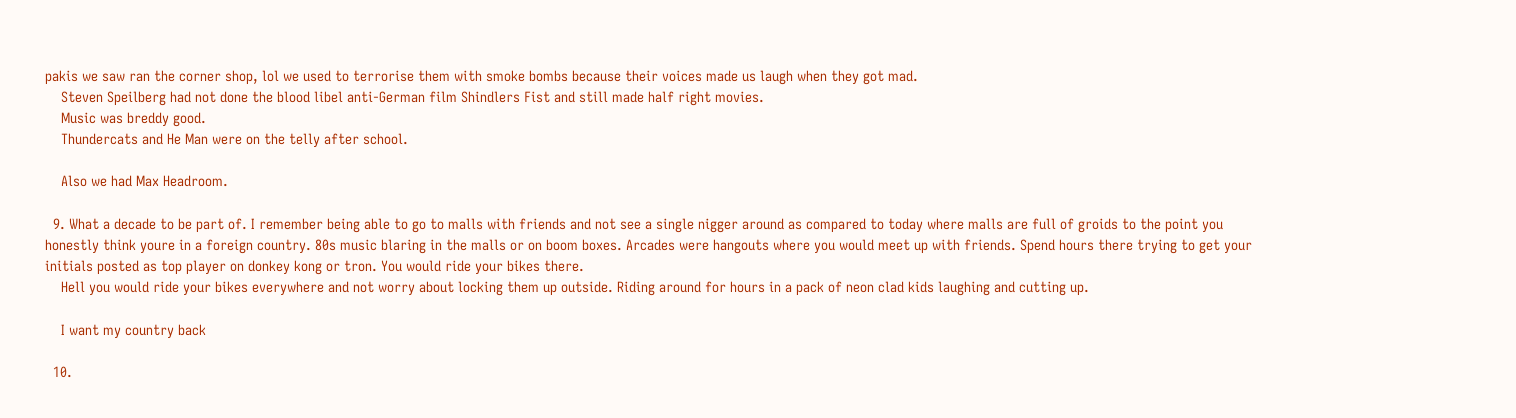pakis we saw ran the corner shop, lol we used to terrorise them with smoke bombs because their voices made us laugh when they got mad.
    Steven Speilberg had not done the blood libel anti-German film Shindlers Fist and still made half right movies.
    Music was breddy good.
    Thundercats and He Man were on the telly after school.

    Also we had Max Headroom.

  9. What a decade to be part of. I remember being able to go to malls with friends and not see a single nigger around as compared to today where malls are full of groids to the point you honestly think youre in a foreign country. 80s music blaring in the malls or on boom boxes. Arcades were hangouts where you would meet up with friends. Spend hours there trying to get your initials posted as top player on donkey kong or tron. You would ride your bikes there.
    Hell you would ride your bikes everywhere and not worry about locking them up outside. Riding around for hours in a pack of neon clad kids laughing and cutting up.

    I want my country back

  10.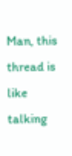Man, this thread is like talking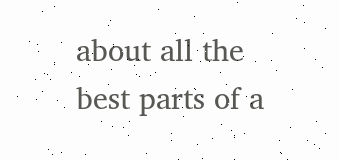about all the best parts of a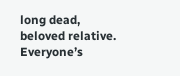long dead, beloved relative. Everyone’s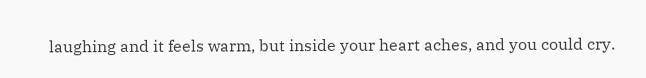laughing and it feels warm, but inside your heart aches, and you could cry.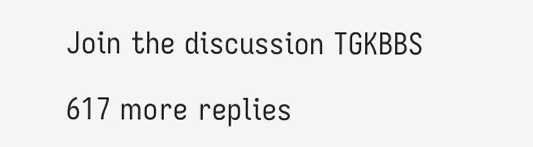Join the discussion TGKBBS

617 more replies